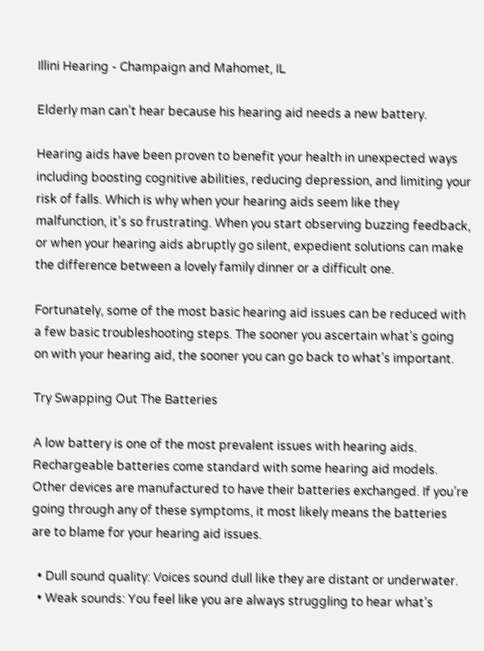Illini Hearing - Champaign and Mahomet, IL

Elderly man can’t hear because his hearing aid needs a new battery.

Hearing aids have been proven to benefit your health in unexpected ways including boosting cognitive abilities, reducing depression, and limiting your risk of falls. Which is why when your hearing aids seem like they malfunction, it’s so frustrating. When you start observing buzzing feedback, or when your hearing aids abruptly go silent, expedient solutions can make the difference between a lovely family dinner or a difficult one.

Fortunately, some of the most basic hearing aid issues can be reduced with a few basic troubleshooting steps. The sooner you ascertain what’s going on with your hearing aid, the sooner you can go back to what’s important.

Try Swapping Out The Batteries

A low battery is one of the most prevalent issues with hearing aids. Rechargeable batteries come standard with some hearing aid models. Other devices are manufactured to have their batteries exchanged. If you’re going through any of these symptoms, it most likely means the batteries are to blame for your hearing aid issues.

  • Dull sound quality: Voices sound dull like they are distant or underwater.
  • Weak sounds: You feel like you are always struggling to hear what’s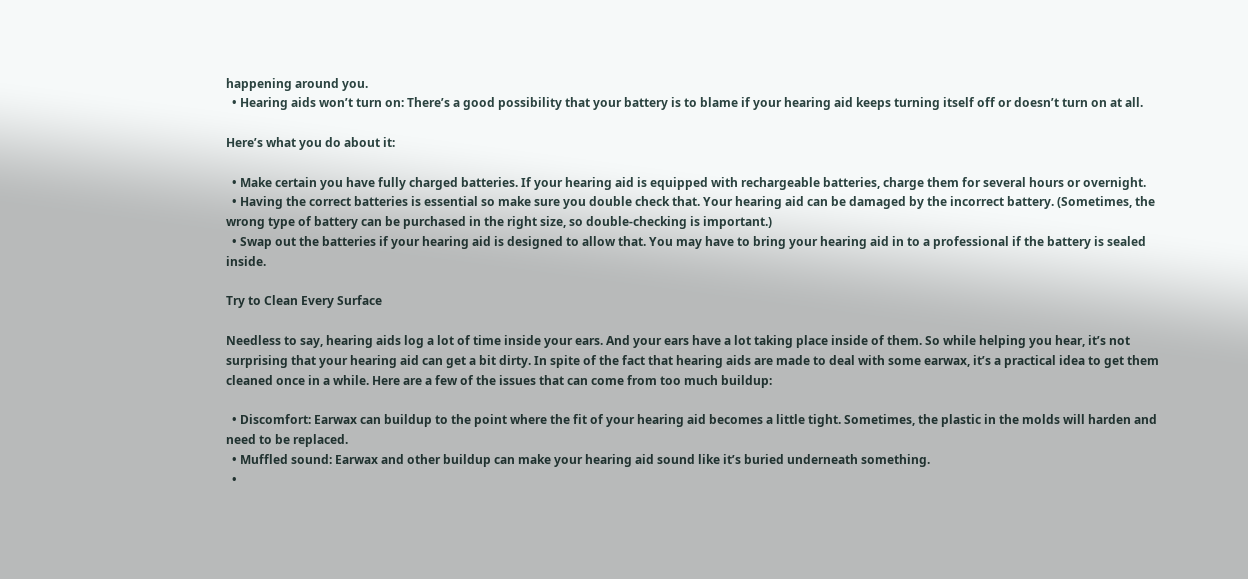happening around you.
  • Hearing aids won’t turn on: There’s a good possibility that your battery is to blame if your hearing aid keeps turning itself off or doesn’t turn on at all.

Here’s what you do about it:

  • Make certain you have fully charged batteries. If your hearing aid is equipped with rechargeable batteries, charge them for several hours or overnight.
  • Having the correct batteries is essential so make sure you double check that. Your hearing aid can be damaged by the incorrect battery. (Sometimes, the wrong type of battery can be purchased in the right size, so double-checking is important.)
  • Swap out the batteries if your hearing aid is designed to allow that. You may have to bring your hearing aid in to a professional if the battery is sealed inside.

Try to Clean Every Surface

Needless to say, hearing aids log a lot of time inside your ears. And your ears have a lot taking place inside of them. So while helping you hear, it’s not surprising that your hearing aid can get a bit dirty. In spite of the fact that hearing aids are made to deal with some earwax, it’s a practical idea to get them cleaned once in a while. Here are a few of the issues that can come from too much buildup:

  • Discomfort: Earwax can buildup to the point where the fit of your hearing aid becomes a little tight. Sometimes, the plastic in the molds will harden and need to be replaced.
  • Muffled sound: Earwax and other buildup can make your hearing aid sound like it’s buried underneath something.
  •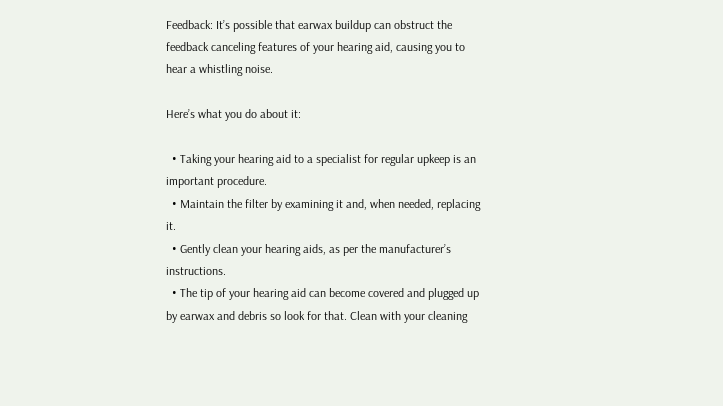Feedback: It’s possible that earwax buildup can obstruct the feedback canceling features of your hearing aid, causing you to hear a whistling noise.

Here’s what you do about it:

  • Taking your hearing aid to a specialist for regular upkeep is an important procedure.
  • Maintain the filter by examining it and, when needed, replacing it.
  • Gently clean your hearing aids, as per the manufacturer’s instructions.
  • The tip of your hearing aid can become covered and plugged up by earwax and debris so look for that. Clean with your cleaning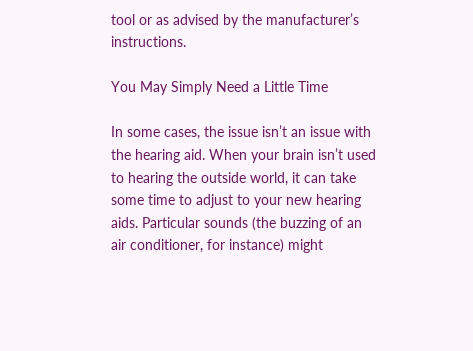tool or as advised by the manufacturer’s instructions.

You May Simply Need a Little Time

In some cases, the issue isn’t an issue with the hearing aid. When your brain isn’t used to hearing the outside world, it can take some time to adjust to your new hearing aids. Particular sounds (the buzzing of an air conditioner, for instance) might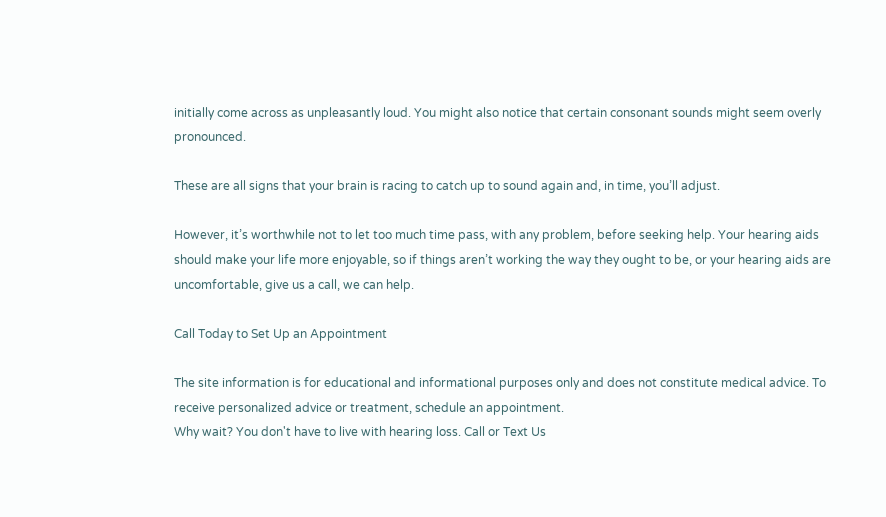initially come across as unpleasantly loud. You might also notice that certain consonant sounds might seem overly pronounced.

These are all signs that your brain is racing to catch up to sound again and, in time, you’ll adjust.

However, it’s worthwhile not to let too much time pass, with any problem, before seeking help. Your hearing aids should make your life more enjoyable, so if things aren’t working the way they ought to be, or your hearing aids are uncomfortable, give us a call, we can help.

Call Today to Set Up an Appointment

The site information is for educational and informational purposes only and does not constitute medical advice. To receive personalized advice or treatment, schedule an appointment.
Why wait? You don't have to live with hearing loss. Call or Text Us